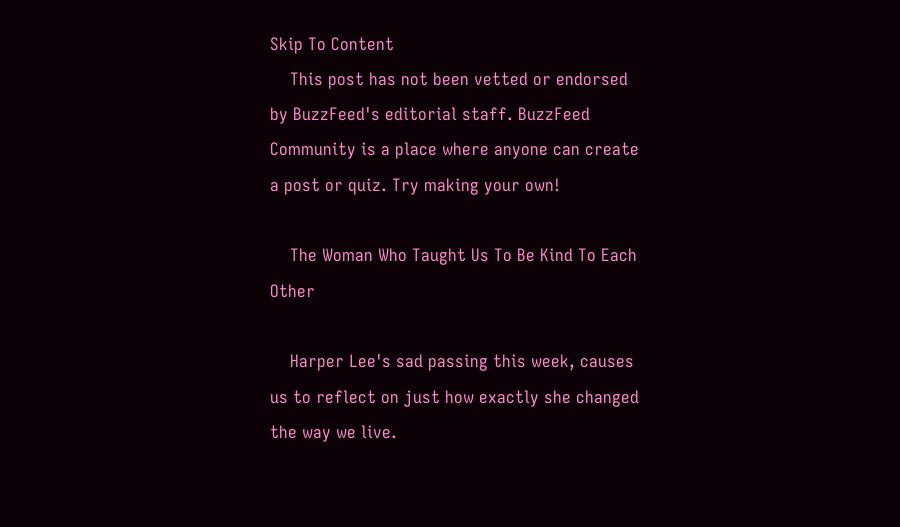Skip To Content
    This post has not been vetted or endorsed by BuzzFeed's editorial staff. BuzzFeed Community is a place where anyone can create a post or quiz. Try making your own!

    The Woman Who Taught Us To Be Kind To Each Other

    Harper Lee's sad passing this week, causes us to reflect on just how exactly she changed the way we live.